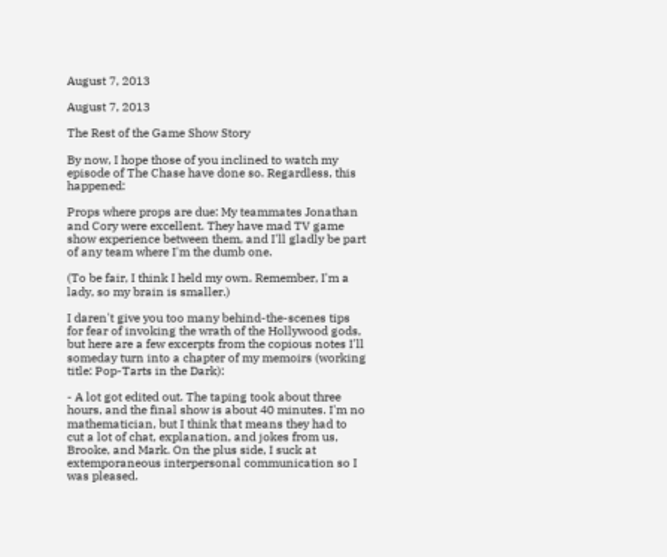August 7, 2013

August 7, 2013

The Rest of the Game Show Story

By now, I hope those of you inclined to watch my episode of The Chase have done so. Regardless, this happened:

Props where props are due: My teammates Jonathan and Cory were excellent. They have mad TV game show experience between them, and I'll gladly be part of any team where I'm the dumb one.

(To be fair, I think I held my own. Remember, I'm a lady, so my brain is smaller.)

I daren't give you too many behind-the-scenes tips for fear of invoking the wrath of the Hollywood gods, but here are a few excerpts from the copious notes I'll someday turn into a chapter of my memoirs (working title: Pop-Tarts in the Dark):

- A lot got edited out. The taping took about three hours, and the final show is about 40 minutes. I'm no mathematician, but I think that means they had to cut a lot of chat, explanation, and jokes from us, Brooke, and Mark. On the plus side, I suck at extemporaneous interpersonal communication so I was pleased.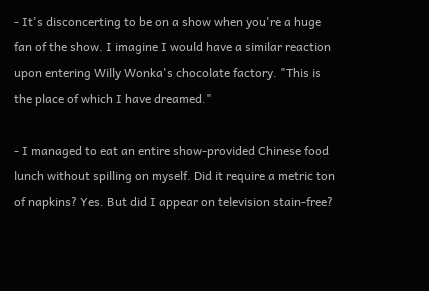- It's disconcerting to be on a show when you're a huge fan of the show. I imagine I would have a similar reaction upon entering Willy Wonka's chocolate factory. "This is the place of which I have dreamed."

- I managed to eat an entire show-provided Chinese food lunch without spilling on myself. Did it require a metric ton of napkins? Yes. But did I appear on television stain-free?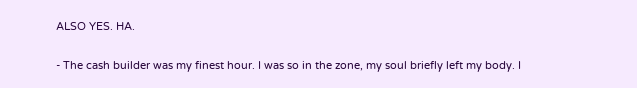ALSO YES. HA.

- The cash builder was my finest hour. I was so in the zone, my soul briefly left my body. I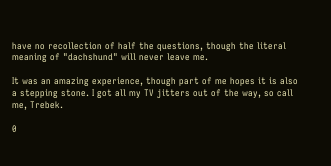have no recollection of half the questions, though the literal meaning of "dachshund" will never leave me.

It was an amazing experience, though part of me hopes it is also a stepping stone. I got all my TV jitters out of the way, so call me, Trebek.

0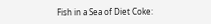Fish in a Sea of Diet Coke: